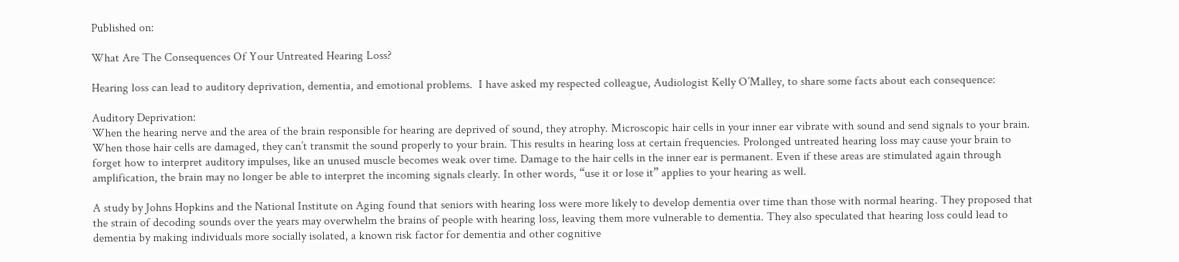Published on:

What Are The Consequences Of Your Untreated Hearing Loss?

Hearing loss can lead to auditory deprivation, dementia, and emotional problems.  I have asked my respected colleague, Audiologist Kelly O’Malley, to share some facts about each consequence:

Auditory Deprivation:
When the hearing nerve and the area of the brain responsible for hearing are deprived of sound, they atrophy. Microscopic hair cells in your inner ear vibrate with sound and send signals to your brain. When those hair cells are damaged, they can’t transmit the sound properly to your brain. This results in hearing loss at certain frequencies. Prolonged untreated hearing loss may cause your brain to forget how to interpret auditory impulses, like an unused muscle becomes weak over time. Damage to the hair cells in the inner ear is permanent. Even if these areas are stimulated again through amplification, the brain may no longer be able to interpret the incoming signals clearly. In other words, “use it or lose it” applies to your hearing as well.

A study by Johns Hopkins and the National Institute on Aging found that seniors with hearing loss were more likely to develop dementia over time than those with normal hearing. They proposed that the strain of decoding sounds over the years may overwhelm the brains of people with hearing loss, leaving them more vulnerable to dementia. They also speculated that hearing loss could lead to dementia by making individuals more socially isolated, a known risk factor for dementia and other cognitive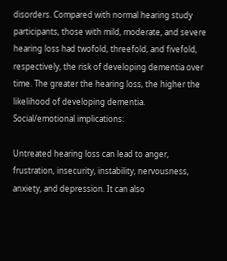disorders. Compared with normal hearing study participants, those with mild, moderate, and severe hearing loss had twofold, threefold, and fivefold, respectively, the risk of developing dementia over time. The greater the hearing loss, the higher the likelihood of developing dementia.
Social/emotional implications:

Untreated hearing loss can lead to anger, frustration, insecurity, instability, nervousness, anxiety, and depression. It can also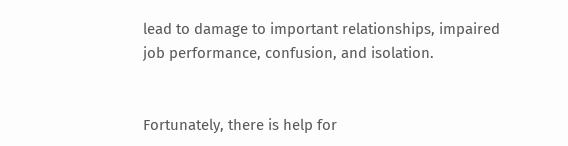lead to damage to important relationships, impaired job performance, confusion, and isolation.


Fortunately, there is help for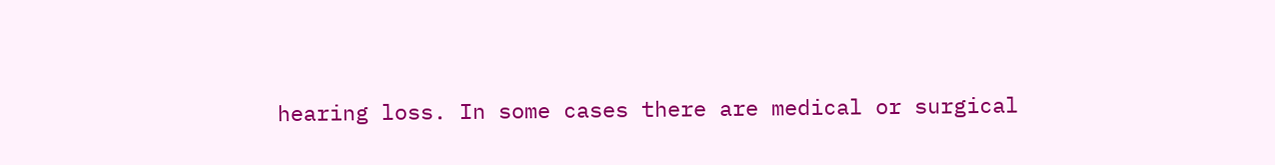hearing loss. In some cases there are medical or surgical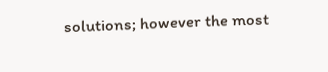solutions; however the most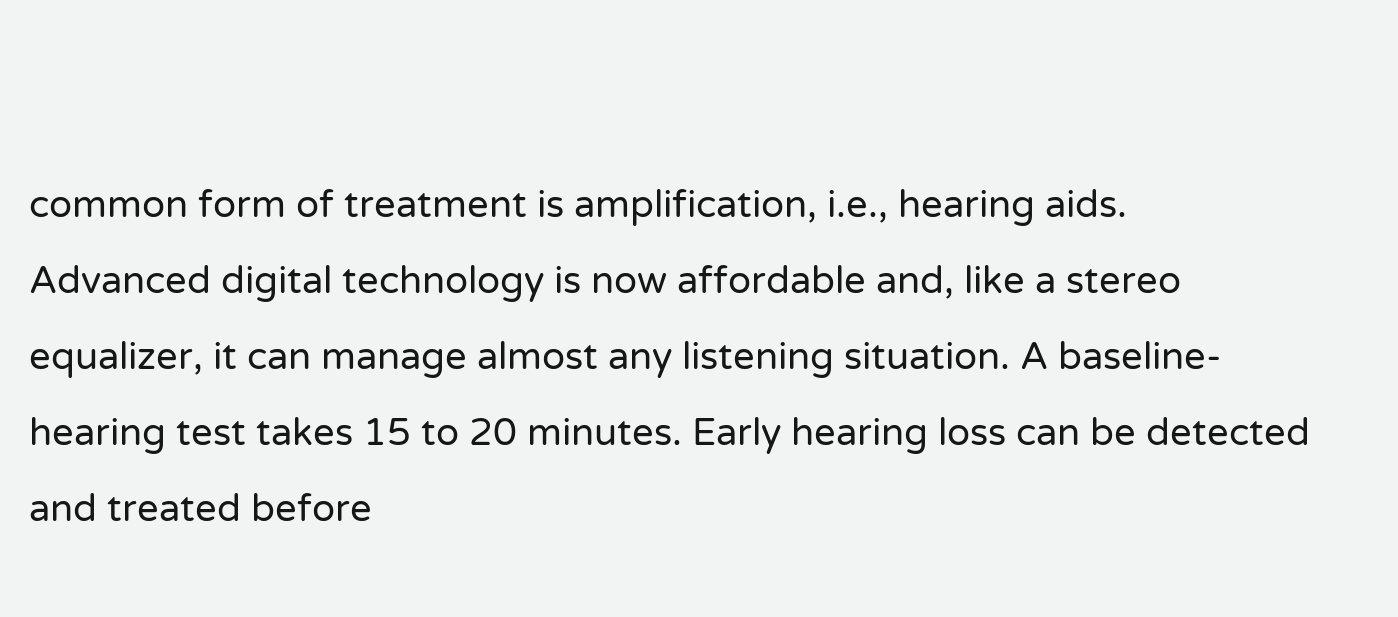common form of treatment is amplification, i.e., hearing aids. Advanced digital technology is now affordable and, like a stereo equalizer, it can manage almost any listening situation. A baseline-hearing test takes 15 to 20 minutes. Early hearing loss can be detected and treated before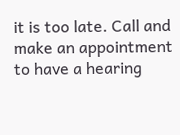it is too late. Call and make an appointment to have a hearing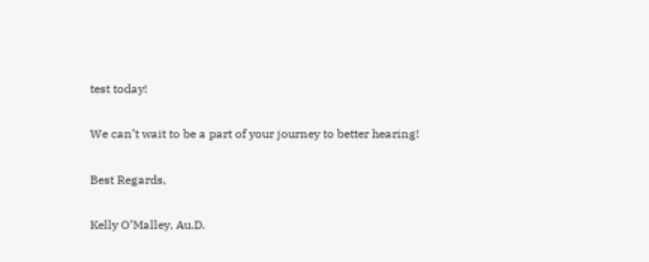test today!

We can’t wait to be a part of your journey to better hearing!

Best Regards,

Kelly O’Malley, Au.D.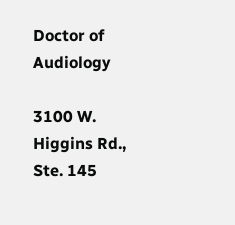Doctor of Audiology

3100 W. Higgins Rd., Ste. 145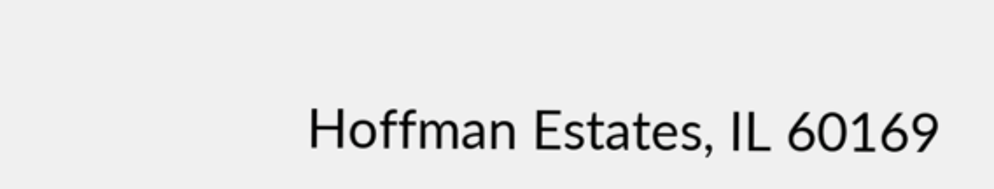Hoffman Estates, IL 60169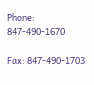Phone: 847-490-1670

Fax: 847-490-1703